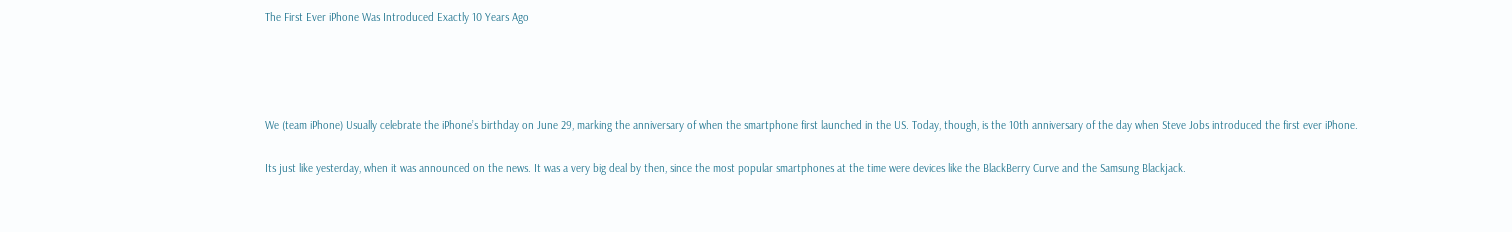The First Ever iPhone Was Introduced Exactly 10 Years Ago




We (team iPhone) Usually celebrate the iPhone’s birthday on June 29, marking the anniversary of when the smartphone first launched in the US. Today, though, is the 10th anniversary of the day when Steve Jobs introduced the first ever iPhone.

Its just like yesterday, when it was announced on the news. It was a very big deal by then, since the most popular smartphones at the time were devices like the BlackBerry Curve and the Samsung Blackjack.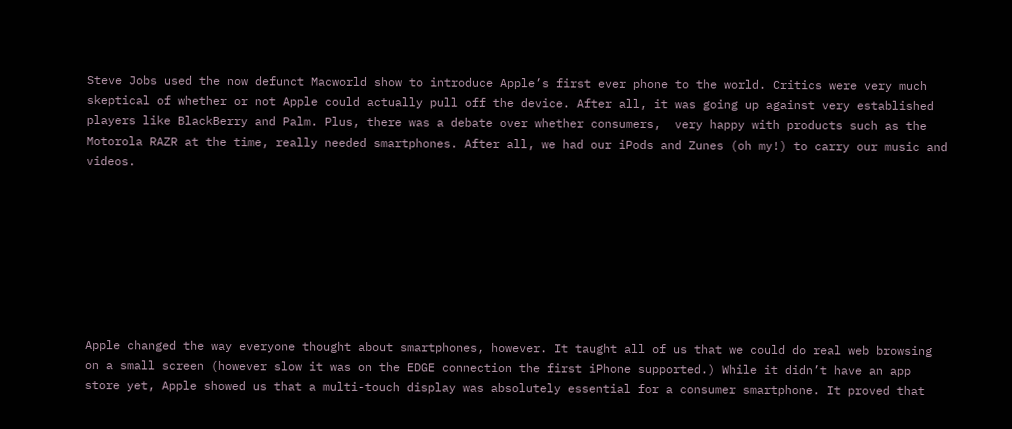Steve Jobs used the now defunct Macworld show to introduce Apple’s first ever phone to the world. Critics were very much skeptical of whether or not Apple could actually pull off the device. After all, it was going up against very established players like BlackBerry and Palm. Plus, there was a debate over whether consumers,  very happy with products such as the Motorola RAZR at the time, really needed smartphones. After all, we had our iPods and Zunes (oh my!) to carry our music and videos.








Apple changed the way everyone thought about smartphones, however. It taught all of us that we could do real web browsing on a small screen (however slow it was on the EDGE connection the first iPhone supported.) While it didn’t have an app store yet, Apple showed us that a multi-touch display was absolutely essential for a consumer smartphone. It proved that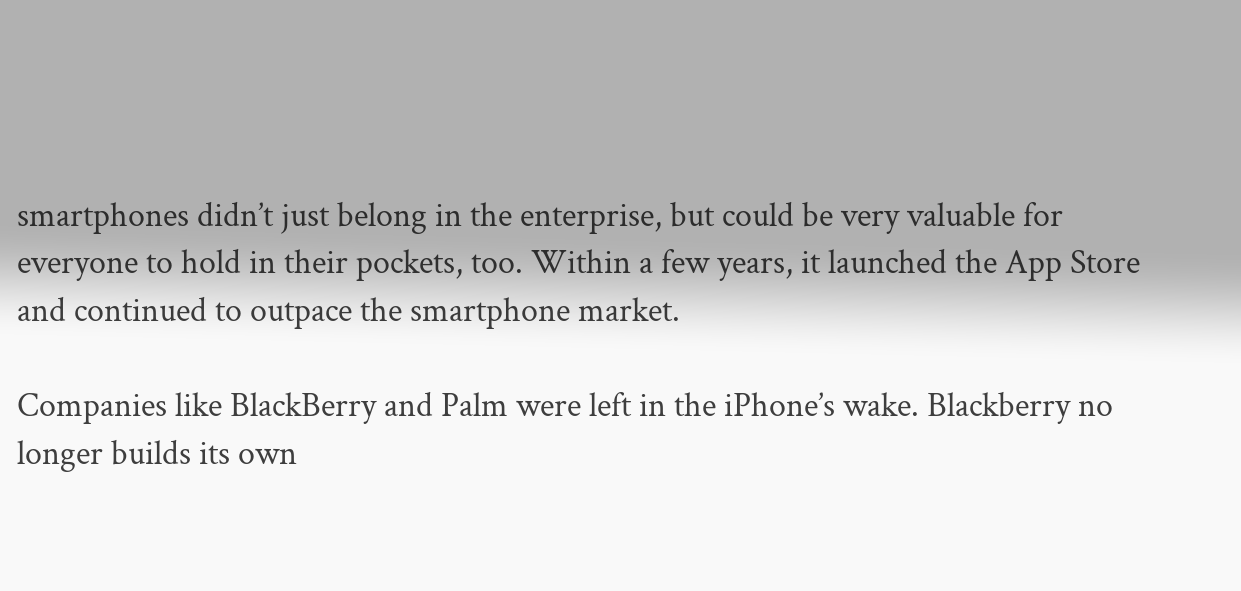smartphones didn’t just belong in the enterprise, but could be very valuable for everyone to hold in their pockets, too. Within a few years, it launched the App Store and continued to outpace the smartphone market.

Companies like BlackBerry and Palm were left in the iPhone’s wake. Blackberry no longer builds its own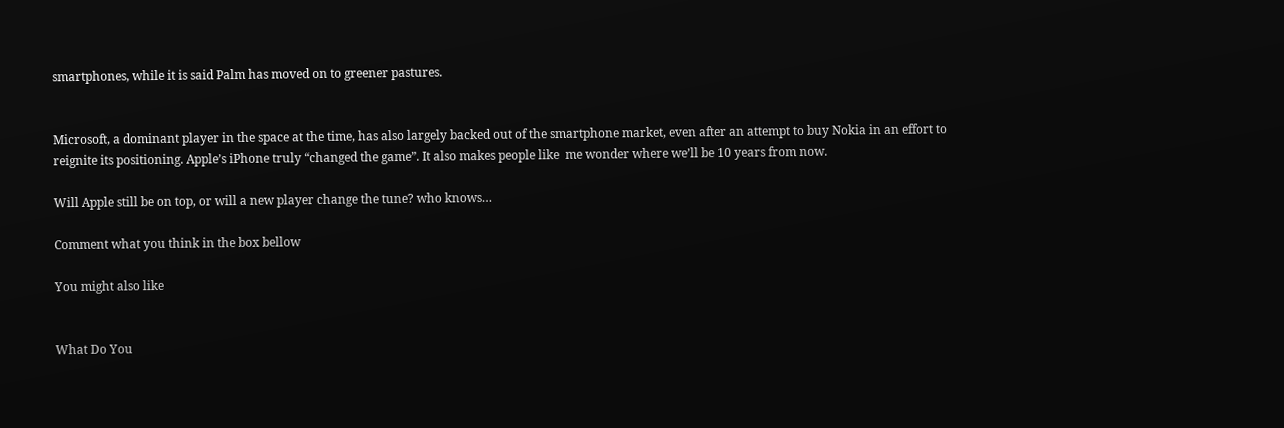smartphones, while it is said Palm has moved on to greener pastures.


Microsoft, a dominant player in the space at the time, has also largely backed out of the smartphone market, even after an attempt to buy Nokia in an effort to reignite its positioning. Apple’s iPhone truly “changed the game”. It also makes people like  me wonder where we’ll be 10 years from now.

Will Apple still be on top, or will a new player change the tune? who knows…

Comment what you think in the box bellow

You might also like


What Do You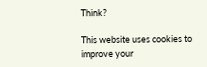Think?

This website uses cookies to improve your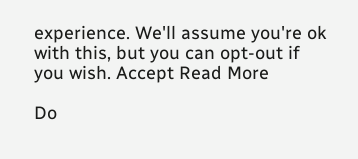experience. We'll assume you're ok with this, but you can opt-out if you wish. Accept Read More

Do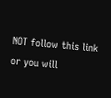NOT follow this link or you will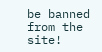be banned from the site!